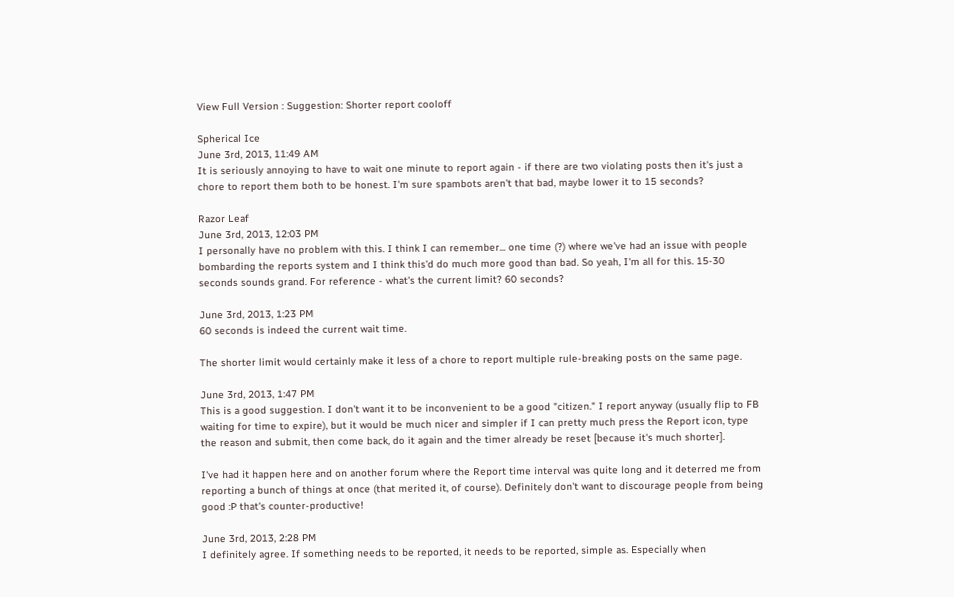View Full Version : Suggestion: Shorter report cooloff

Spherical Ice
June 3rd, 2013, 11:49 AM
It is seriously annoying to have to wait one minute to report again - if there are two violating posts then it's just a chore to report them both to be honest. I'm sure spambots aren't that bad, maybe lower it to 15 seconds?

Razor Leaf
June 3rd, 2013, 12:03 PM
I personally have no problem with this. I think I can remember... one time (?) where we've had an issue with people bombarding the reports system and I think this'd do much more good than bad. So yeah, I'm all for this. 15-30 seconds sounds grand. For reference - what's the current limit? 60 seconds?

June 3rd, 2013, 1:23 PM
60 seconds is indeed the current wait time.

The shorter limit would certainly make it less of a chore to report multiple rule-breaking posts on the same page.

June 3rd, 2013, 1:47 PM
This is a good suggestion. I don't want it to be inconvenient to be a good "citizen." I report anyway (usually flip to FB waiting for time to expire), but it would be much nicer and simpler if I can pretty much press the Report icon, type the reason and submit, then come back, do it again and the timer already be reset [because it's much shorter].

I've had it happen here and on another forum where the Report time interval was quite long and it deterred me from reporting a bunch of things at once (that merited it, of course). Definitely don't want to discourage people from being good :P that's counter-productive!

June 3rd, 2013, 2:28 PM
I definitely agree. If something needs to be reported, it needs to be reported, simple as. Especially when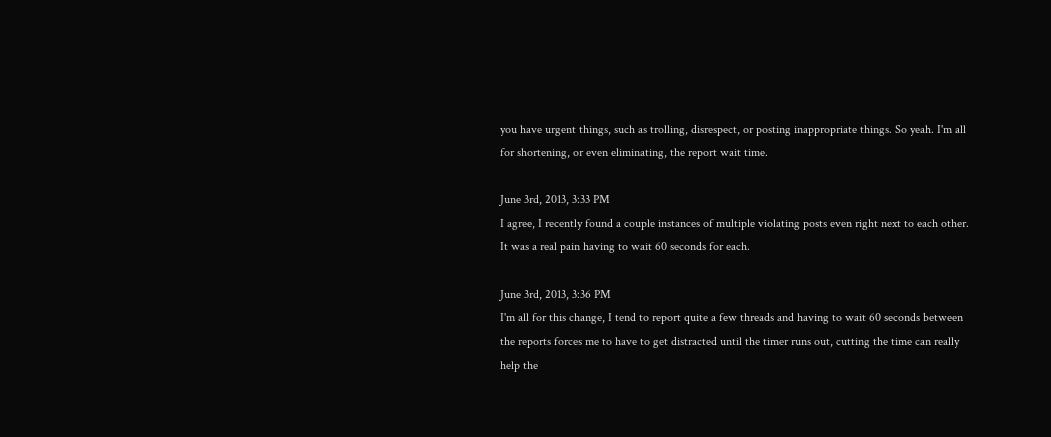you have urgent things, such as trolling, disrespect, or posting inappropriate things. So yeah. I'm all for shortening, or even eliminating, the report wait time.

June 3rd, 2013, 3:33 PM
I agree, I recently found a couple instances of multiple violating posts even right next to each other. It was a real pain having to wait 60 seconds for each.

June 3rd, 2013, 3:36 PM
I'm all for this change, I tend to report quite a few threads and having to wait 60 seconds between the reports forces me to have to get distracted until the timer runs out, cutting the time can really help the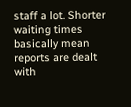staff a lot. Shorter waiting times basically mean reports are dealt with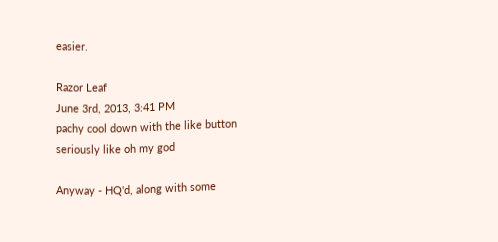easier.

Razor Leaf
June 3rd, 2013, 3:41 PM
pachy cool down with the like button seriously like oh my god

Anyway - HQ'd, along with some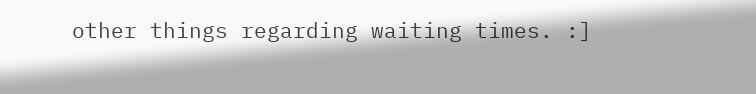other things regarding waiting times. :]